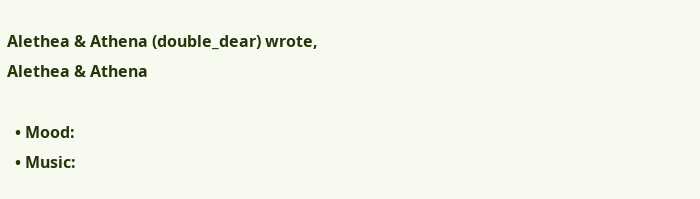Alethea & Athena (double_dear) wrote,
Alethea & Athena

  • Mood:
  • Music: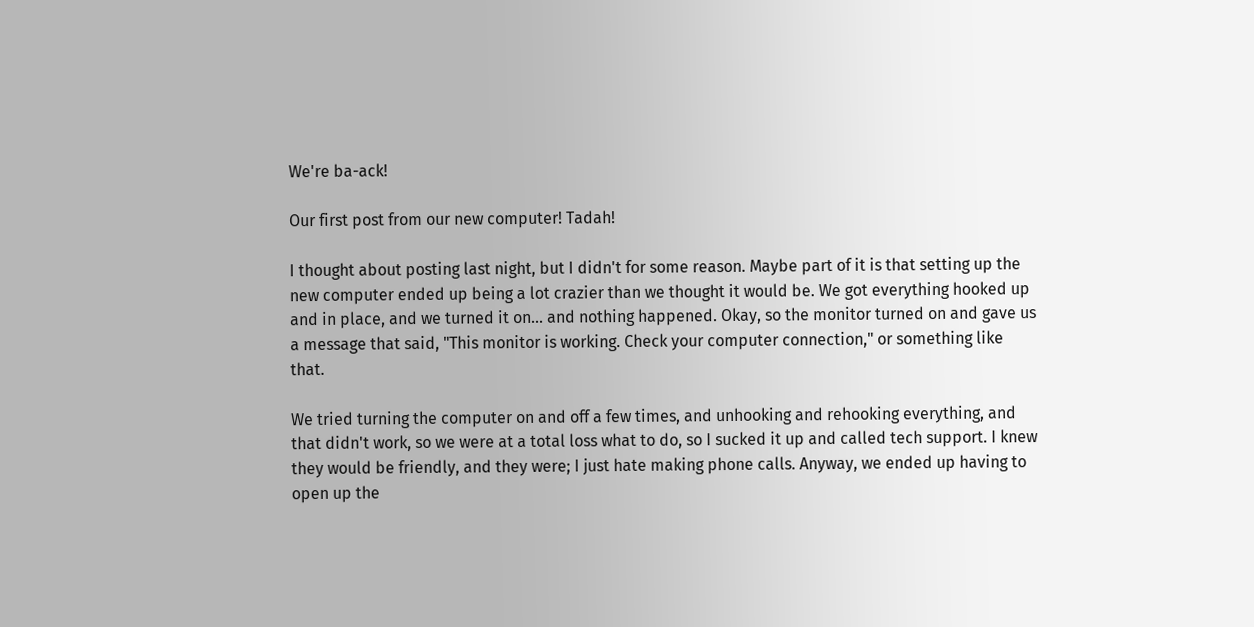We're ba-ack!

Our first post from our new computer! Tadah!

I thought about posting last night, but I didn't for some reason. Maybe part of it is that setting up the new computer ended up being a lot crazier than we thought it would be. We got everything hooked up and in place, and we turned it on... and nothing happened. Okay, so the monitor turned on and gave us a message that said, "This monitor is working. Check your computer connection," or something like that.

We tried turning the computer on and off a few times, and unhooking and rehooking everything, and that didn't work, so we were at a total loss what to do, so I sucked it up and called tech support. I knew they would be friendly, and they were; I just hate making phone calls. Anyway, we ended up having to open up the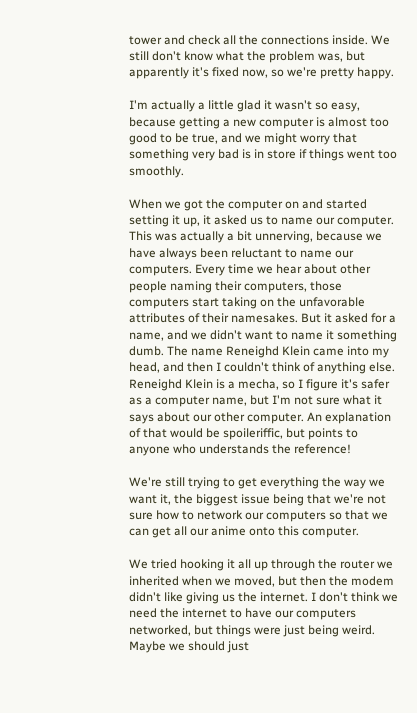tower and check all the connections inside. We still don't know what the problem was, but apparently it's fixed now, so we're pretty happy.

I'm actually a little glad it wasn't so easy, because getting a new computer is almost too good to be true, and we might worry that something very bad is in store if things went too smoothly.

When we got the computer on and started setting it up, it asked us to name our computer. This was actually a bit unnerving, because we have always been reluctant to name our computers. Every time we hear about other people naming their computers, those computers start taking on the unfavorable attributes of their namesakes. But it asked for a name, and we didn't want to name it something dumb. The name Reneighd Klein came into my head, and then I couldn't think of anything else. Reneighd Klein is a mecha, so I figure it's safer as a computer name, but I'm not sure what it says about our other computer. An explanation of that would be spoileriffic, but points to anyone who understands the reference!

We're still trying to get everything the way we want it, the biggest issue being that we're not sure how to network our computers so that we can get all our anime onto this computer.

We tried hooking it all up through the router we inherited when we moved, but then the modem didn't like giving us the internet. I don't think we need the internet to have our computers networked, but things were just being weird. Maybe we should just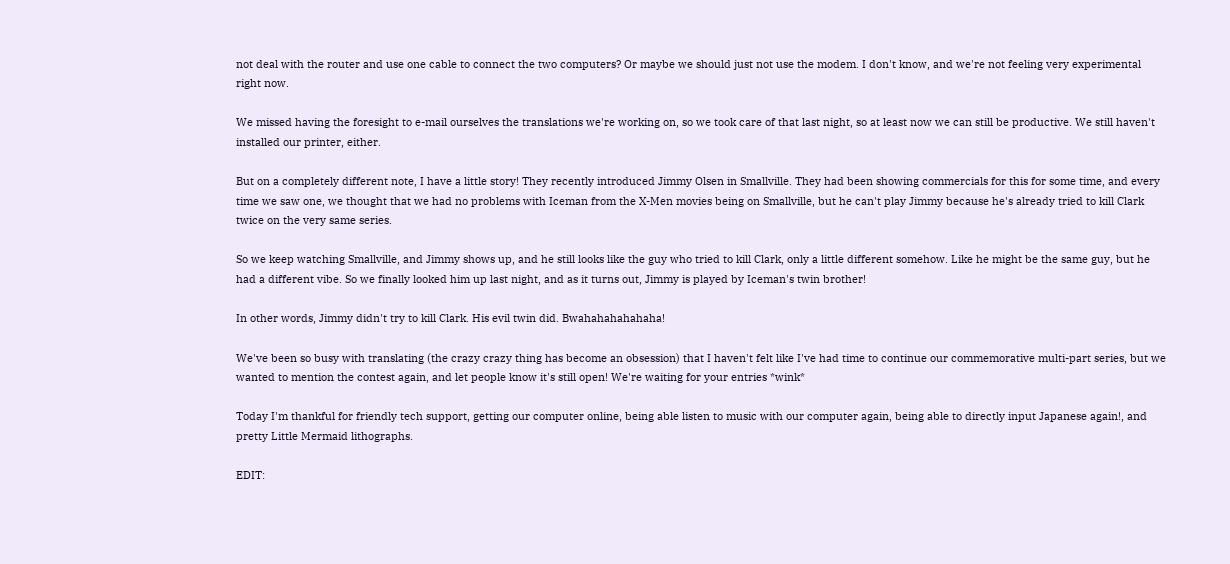not deal with the router and use one cable to connect the two computers? Or maybe we should just not use the modem. I don't know, and we're not feeling very experimental right now.

We missed having the foresight to e-mail ourselves the translations we're working on, so we took care of that last night, so at least now we can still be productive. We still haven't installed our printer, either.

But on a completely different note, I have a little story! They recently introduced Jimmy Olsen in Smallville. They had been showing commercials for this for some time, and every time we saw one, we thought that we had no problems with Iceman from the X-Men movies being on Smallville, but he can't play Jimmy because he's already tried to kill Clark twice on the very same series.

So we keep watching Smallville, and Jimmy shows up, and he still looks like the guy who tried to kill Clark, only a little different somehow. Like he might be the same guy, but he had a different vibe. So we finally looked him up last night, and as it turns out, Jimmy is played by Iceman's twin brother!

In other words, Jimmy didn't try to kill Clark. His evil twin did. Bwahahahahahaha!

We've been so busy with translating (the crazy crazy thing has become an obsession) that I haven't felt like I've had time to continue our commemorative multi-part series, but we wanted to mention the contest again, and let people know it's still open! We're waiting for your entries *wink*

Today I'm thankful for friendly tech support, getting our computer online, being able listen to music with our computer again, being able to directly input Japanese again!, and pretty Little Mermaid lithographs.

EDIT: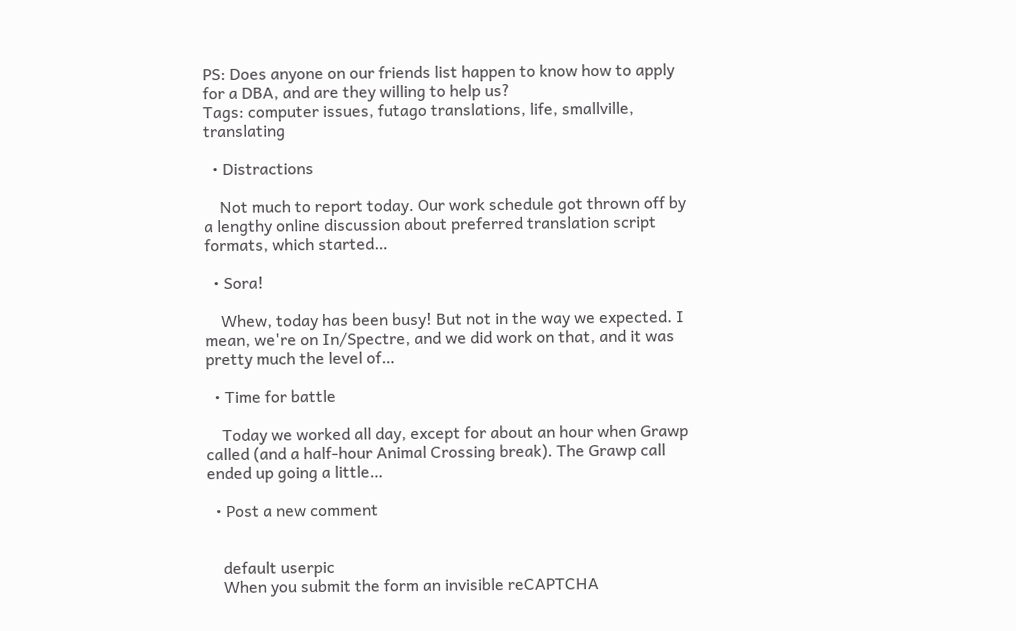PS: Does anyone on our friends list happen to know how to apply for a DBA, and are they willing to help us?
Tags: computer issues, futago translations, life, smallville, translating

  • Distractions

    Not much to report today. Our work schedule got thrown off by a lengthy online discussion about preferred translation script formats, which started…

  • Sora!

    Whew, today has been busy! But not in the way we expected. I mean, we're on In/Spectre, and we did work on that, and it was pretty much the level of…

  • Time for battle

    Today we worked all day, except for about an hour when Grawp called (and a half-hour Animal Crossing break). The Grawp call ended up going a little…

  • Post a new comment


    default userpic
    When you submit the form an invisible reCAPTCHA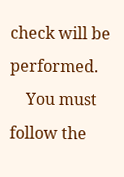check will be performed.
    You must follow the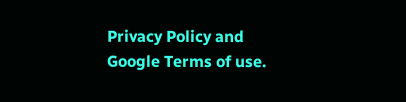Privacy Policy and Google Terms of use.